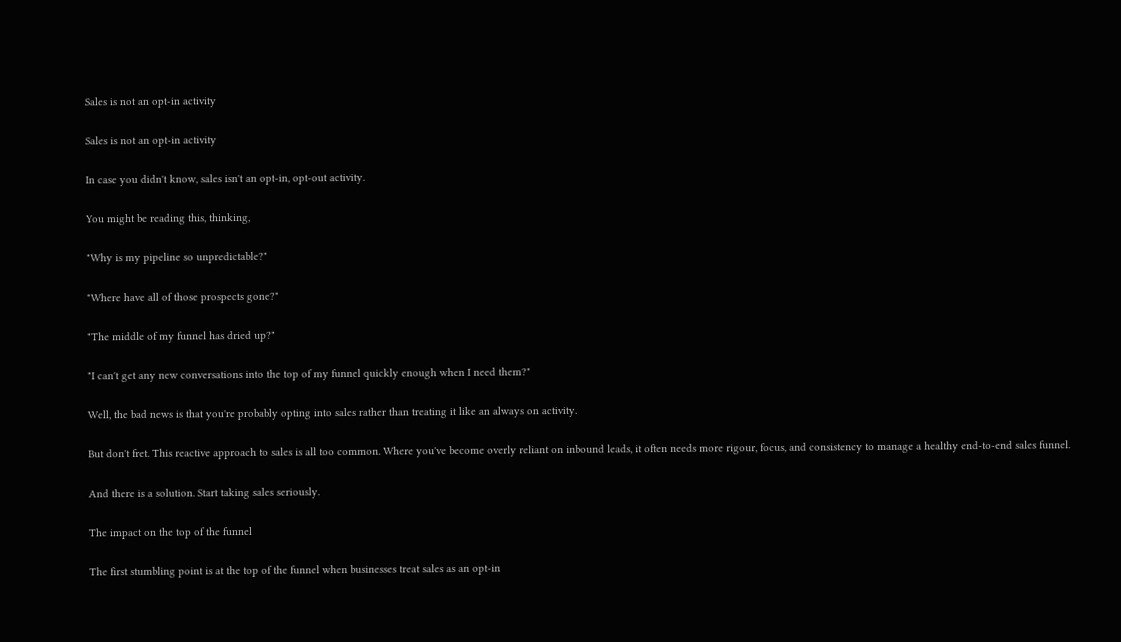Sales is not an opt-in activity

Sales is not an opt-in activity

In case you didn't know, sales isn't an opt-in, opt-out activity.

You might be reading this, thinking,

"Why is my pipeline so unpredictable?"

"Where have all of those prospects gone?"

"The middle of my funnel has dried up?"

"I can't get any new conversations into the top of my funnel quickly enough when I need them?"

Well, the bad news is that you're probably opting into sales rather than treating it like an always on activity.

But don't fret. This reactive approach to sales is all too common. Where you've become overly reliant on inbound leads, it often needs more rigour, focus, and consistency to manage a healthy end-to-end sales funnel.

And there is a solution. Start taking sales seriously.

The impact on the top of the funnel

The first stumbling point is at the top of the funnel when businesses treat sales as an opt-in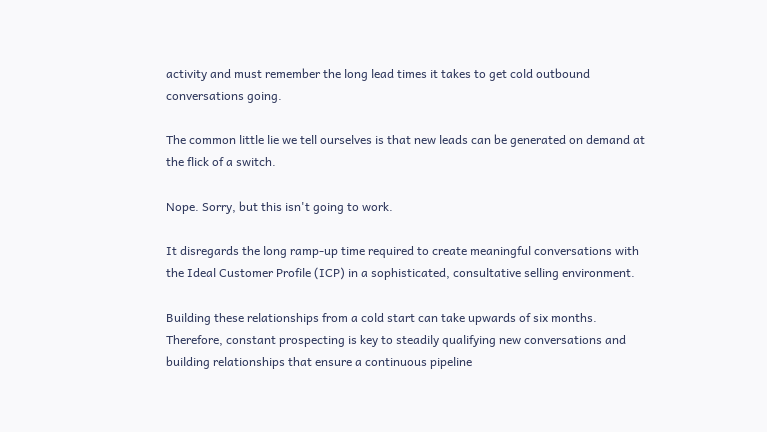activity and must remember the long lead times it takes to get cold outbound conversations going.

The common little lie we tell ourselves is that new leads can be generated on demand at the flick of a switch.

Nope. Sorry, but this isn't going to work.

It disregards the long ramp-up time required to create meaningful conversations with the Ideal Customer Profile (ICP) in a sophisticated, consultative selling environment.

Building these relationships from a cold start can take upwards of six months. Therefore, constant prospecting is key to steadily qualifying new conversations and building relationships that ensure a continuous pipeline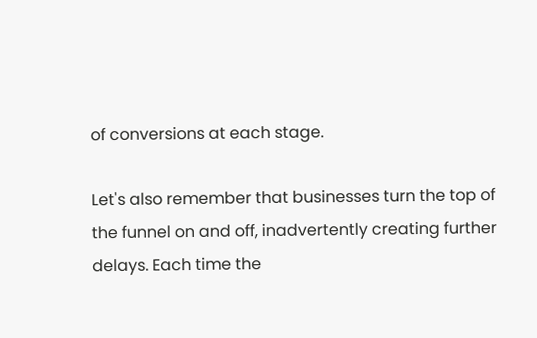of conversions at each stage.

Let's also remember that businesses turn the top of the funnel on and off, inadvertently creating further delays. Each time the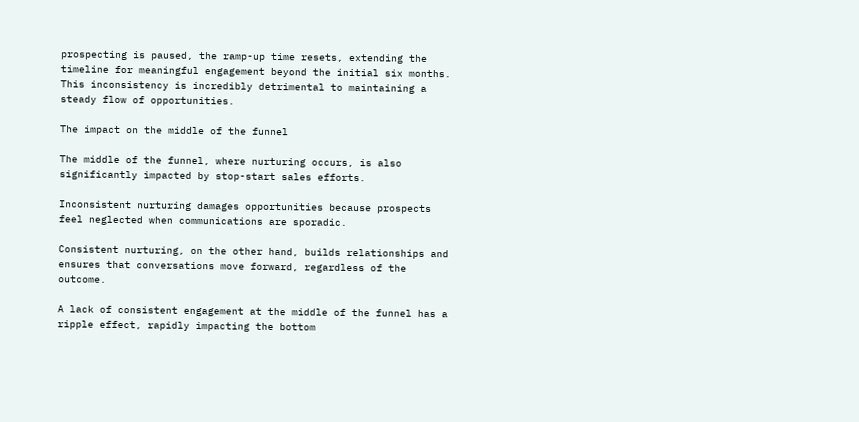prospecting is paused, the ramp-up time resets, extending the timeline for meaningful engagement beyond the initial six months. This inconsistency is incredibly detrimental to maintaining a steady flow of opportunities.

The impact on the middle of the funnel

The middle of the funnel, where nurturing occurs, is also significantly impacted by stop-start sales efforts.

Inconsistent nurturing damages opportunities because prospects feel neglected when communications are sporadic.

Consistent nurturing, on the other hand, builds relationships and ensures that conversations move forward, regardless of the outcome.

A lack of consistent engagement at the middle of the funnel has a ripple effect, rapidly impacting the bottom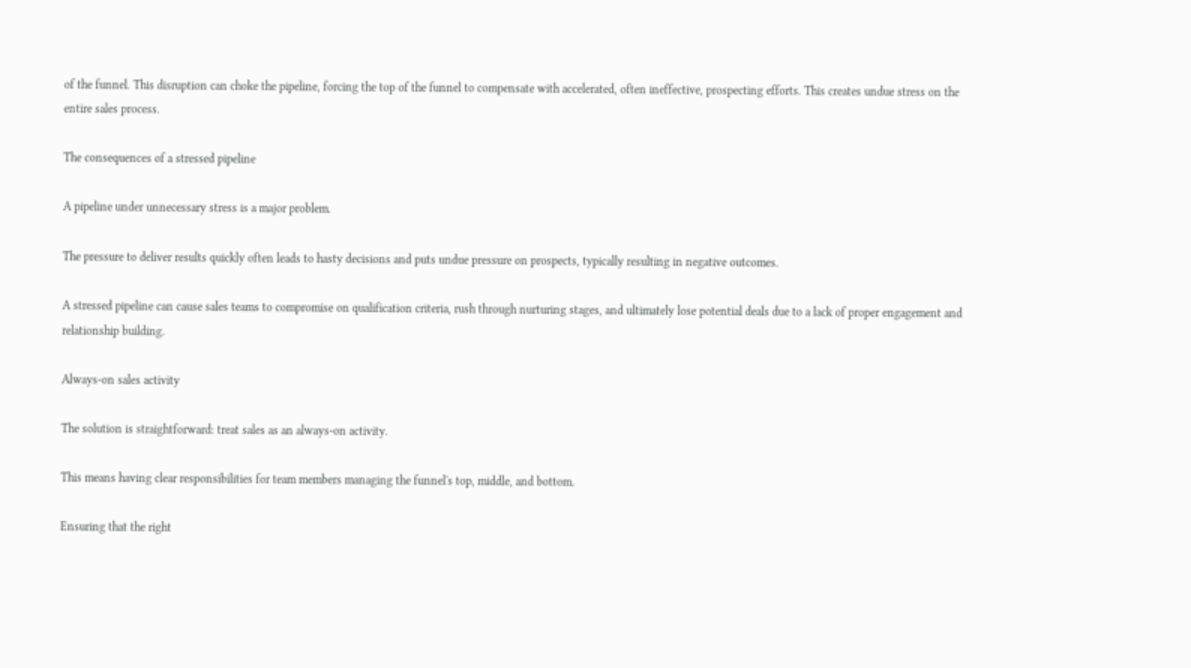of the funnel. This disruption can choke the pipeline, forcing the top of the funnel to compensate with accelerated, often ineffective, prospecting efforts. This creates undue stress on the entire sales process.

The consequences of a stressed pipeline

A pipeline under unnecessary stress is a major problem.

The pressure to deliver results quickly often leads to hasty decisions and puts undue pressure on prospects, typically resulting in negative outcomes.

A stressed pipeline can cause sales teams to compromise on qualification criteria, rush through nurturing stages, and ultimately lose potential deals due to a lack of proper engagement and relationship building.

Always-on sales activity

The solution is straightforward: treat sales as an always-on activity.

This means having clear responsibilities for team members managing the funnel's top, middle, and bottom.

Ensuring that the right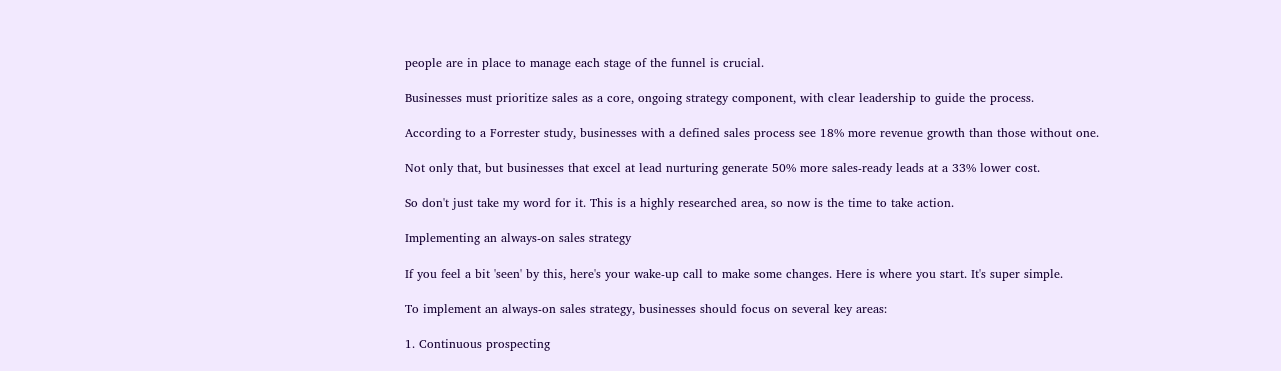people are in place to manage each stage of the funnel is crucial.

Businesses must prioritize sales as a core, ongoing strategy component, with clear leadership to guide the process.

According to a Forrester study, businesses with a defined sales process see 18% more revenue growth than those without one.

Not only that, but businesses that excel at lead nurturing generate 50% more sales-ready leads at a 33% lower cost.

So don't just take my word for it. This is a highly researched area, so now is the time to take action.

Implementing an always-on sales strategy

If you feel a bit 'seen' by this, here's your wake-up call to make some changes. Here is where you start. It's super simple.

To implement an always-on sales strategy, businesses should focus on several key areas:

1. Continuous prospecting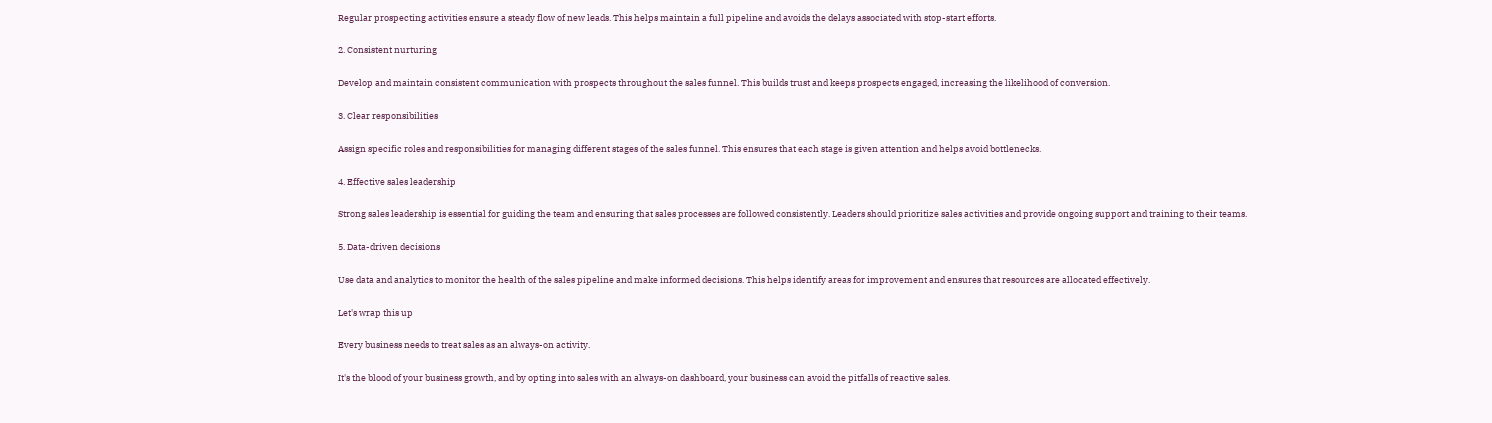Regular prospecting activities ensure a steady flow of new leads. This helps maintain a full pipeline and avoids the delays associated with stop-start efforts.

2. Consistent nurturing

Develop and maintain consistent communication with prospects throughout the sales funnel. This builds trust and keeps prospects engaged, increasing the likelihood of conversion.

3. Clear responsibilities

Assign specific roles and responsibilities for managing different stages of the sales funnel. This ensures that each stage is given attention and helps avoid bottlenecks.

4. Effective sales leadership

Strong sales leadership is essential for guiding the team and ensuring that sales processes are followed consistently. Leaders should prioritize sales activities and provide ongoing support and training to their teams.

5. Data-driven decisions

Use data and analytics to monitor the health of the sales pipeline and make informed decisions. This helps identify areas for improvement and ensures that resources are allocated effectively.

Let's wrap this up

Every business needs to treat sales as an always-on activity.

It's the blood of your business growth, and by opting into sales with an always-on dashboard, your business can avoid the pitfalls of reactive sales.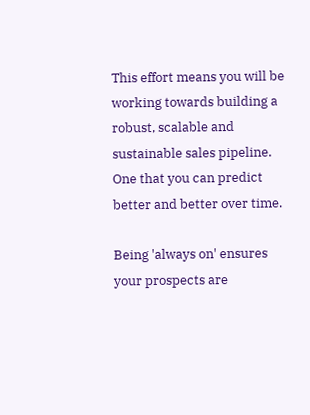This effort means you will be working towards building a robust, scalable and sustainable sales pipeline. One that you can predict better and better over time.

Being 'always on' ensures your prospects are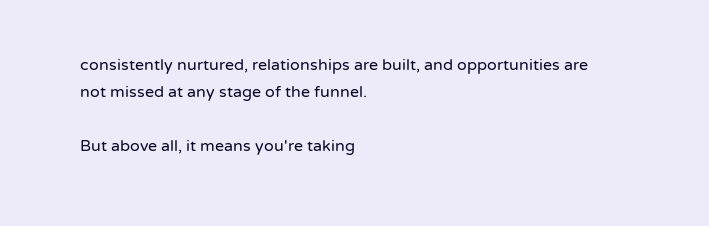consistently nurtured, relationships are built, and opportunities are not missed at any stage of the funnel.

But above all, it means you're taking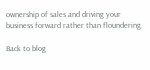ownership of sales and driving your business forward rather than floundering.

Back to blog